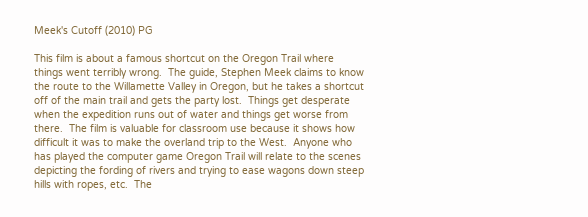Meek's Cutoff (2010) PG

This film is about a famous shortcut on the Oregon Trail where things went terribly wrong.  The guide, Stephen Meek claims to know the route to the Willamette Valley in Oregon, but he takes a shortcut off of the main trail and gets the party lost.  Things get desperate when the expedition runs out of water and things get worse from there.  The film is valuable for classroom use because it shows how difficult it was to make the overland trip to the West.  Anyone who has played the computer game Oregon Trail will relate to the scenes depicting the fording of rivers and trying to ease wagons down steep hills with ropes, etc.  The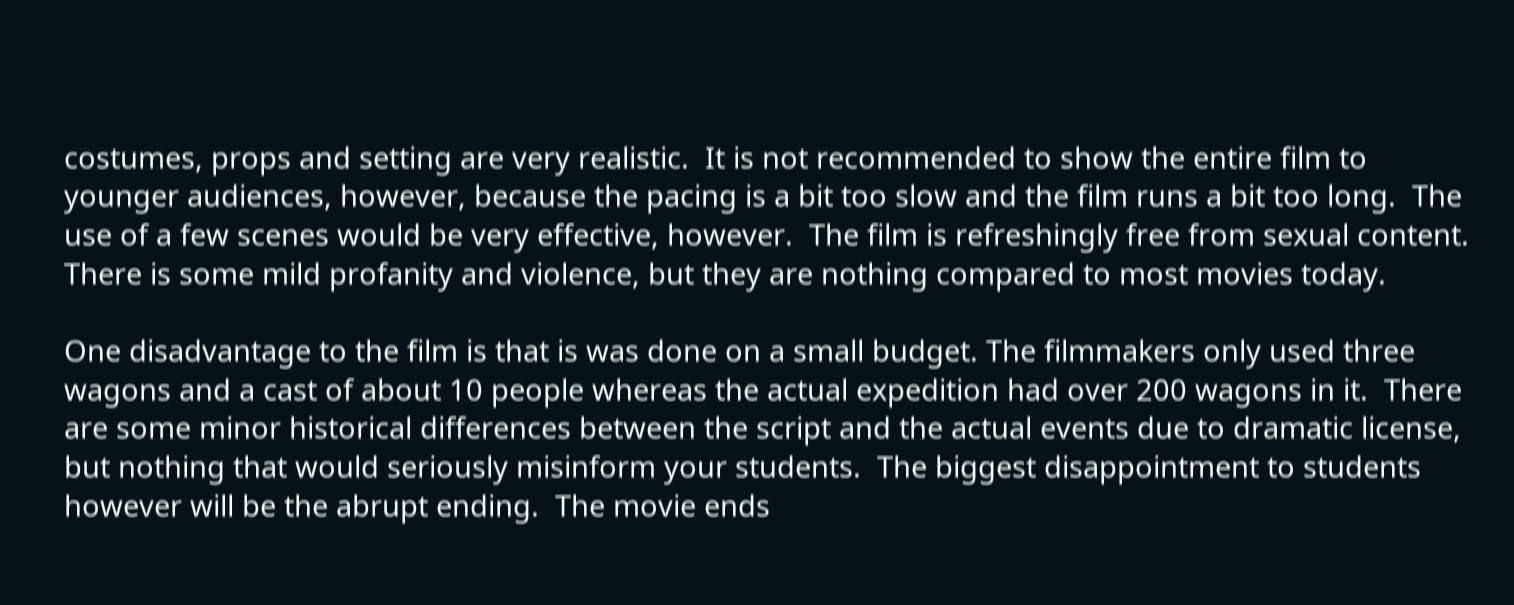costumes, props and setting are very realistic.  It is not recommended to show the entire film to younger audiences, however, because the pacing is a bit too slow and the film runs a bit too long.  The use of a few scenes would be very effective, however.  The film is refreshingly free from sexual content.  There is some mild profanity and violence, but they are nothing compared to most movies today.

One disadvantage to the film is that is was done on a small budget. The filmmakers only used three wagons and a cast of about 10 people whereas the actual expedition had over 200 wagons in it.  There are some minor historical differences between the script and the actual events due to dramatic license, but nothing that would seriously misinform your students.  The biggest disappointment to students however will be the abrupt ending.  The movie ends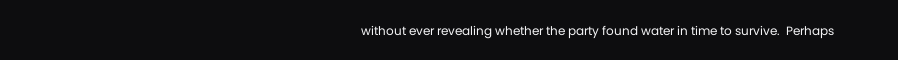without ever revealing whether the party found water in time to survive.  Perhaps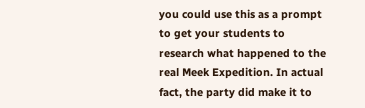you could use this as a prompt to get your students to research what happened to the real Meek Expedition. In actual fact, the party did make it to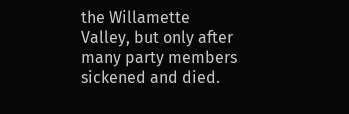the Willamette Valley, but only after many party members sickened and died.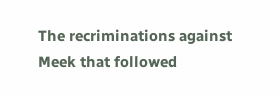The recriminations against Meek that followed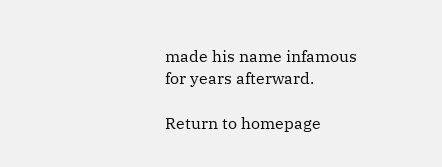made his name infamous for years afterward.

Return to homepage